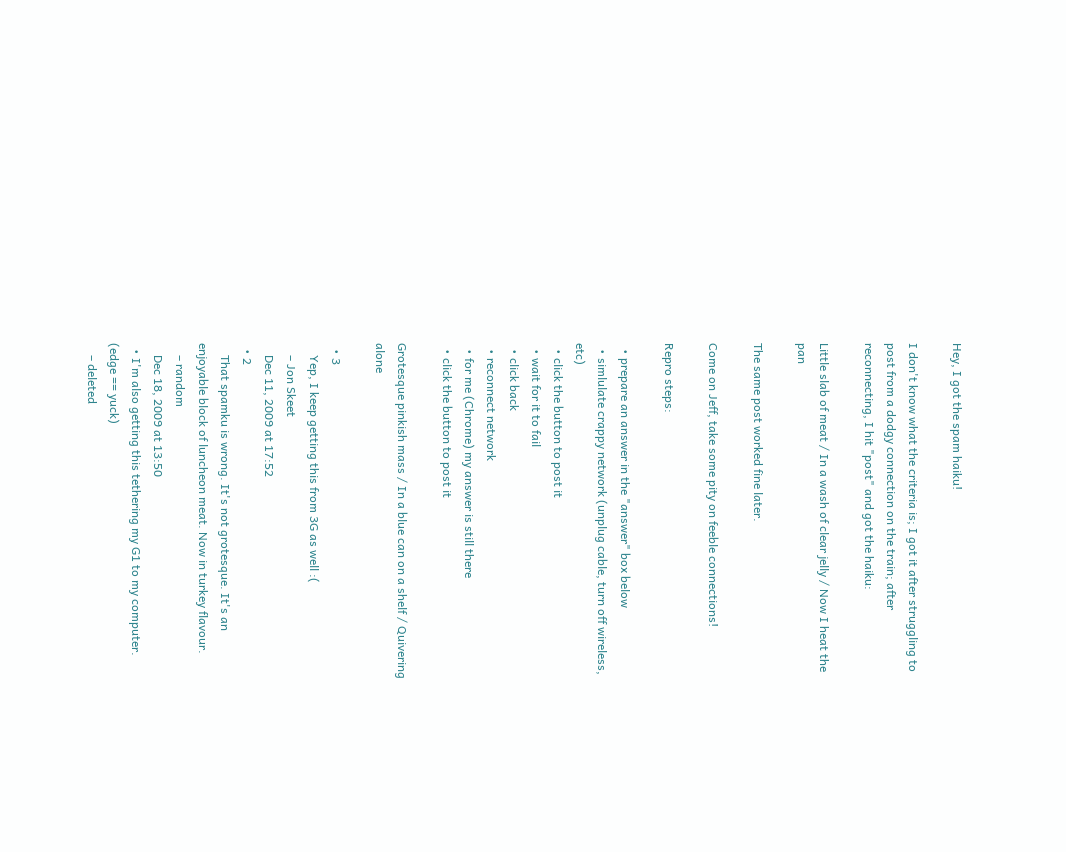Hey, I got the spam haiku!

I don't know what the criteria is; I got it after struggling to post from a dodgy connection on the train; after reconnecting, I hit "post" and got the haiku:

Little slab of meat / In a wash of clear jelly / Now I heat the pan

The same post worked fine later.

Come on Jeff, take some pity on feeble connections!

Repro steps:

  • prepare an answer in the "answer" box below
  • simlulate crappy network (unplug cable, turn off wireless, etc)
  • click the button to post it
  • wait for it to fail
  • click back
  • reconnect network
  • for me (Chrome) my answer is still there
  • click the button to post it

Grotesque pinkish mass / In a blue can on a shelf / Quivering alone

  • 3
    Yep, I keep getting this from 3G as well :(
    – Jon Skeet
    Dec 11, 2009 at 17:52
  • 2
    That spamku is wrong. It's not grotesque. It's an enjoyable block of luncheon meat. Now in turkey flavour.
    – random
    Dec 18, 2009 at 13:50
  • I'm also getting this tethering my G1 to my computer. (edge == yuck)
    – deleted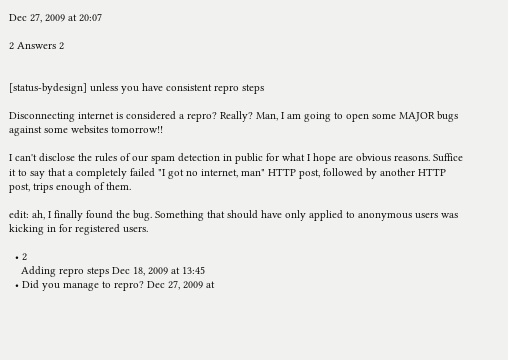Dec 27, 2009 at 20:07

2 Answers 2


[status-bydesign] unless you have consistent repro steps

Disconnecting internet is considered a repro? Really? Man, I am going to open some MAJOR bugs against some websites tomorrow!!

I can't disclose the rules of our spam detection in public for what I hope are obvious reasons. Suffice it to say that a completely failed "I got no internet, man" HTTP post, followed by another HTTP post, trips enough of them.

edit: ah, I finally found the bug. Something that should have only applied to anonymous users was kicking in for registered users.

  • 2
    Adding repro steps Dec 18, 2009 at 13:45
  • Did you manage to repro? Dec 27, 2009 at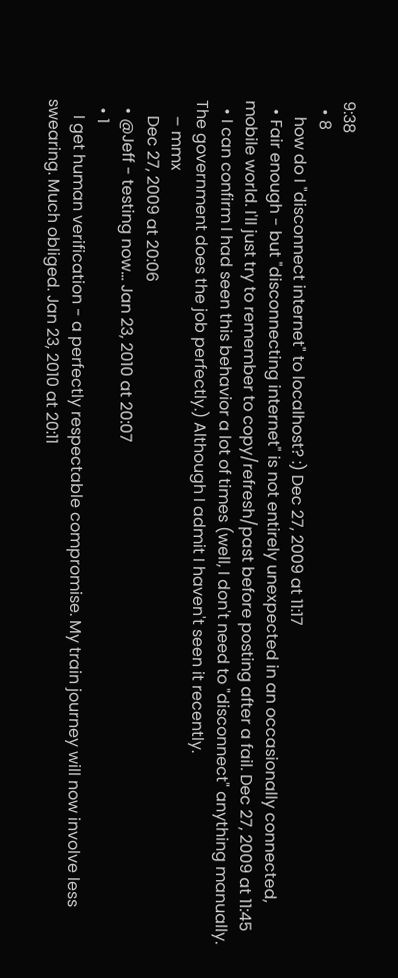9:38
  • 8
    how do I "disconnect internet" to localhost? :) Dec 27, 2009 at 11:17
  • Fair enough - but "disconnecting internet" is not entirely unexpected in an occasionally connected, mobile world. I'll just try to remember to copy/refresh/past before posting after a fail. Dec 27, 2009 at 11:45
  • I can confirm I had seen this behavior a lot of times (well, I don't need to "disconnect" anything manually. The government does the job perfectly.) Although I admit I haven't seen it recently.
    – mmx
    Dec 27, 2009 at 20:06
  • @Jeff - testing now... Jan 23, 2010 at 20:07
  • 1
    I get human verification - a perfectly respectable compromise. My train journey will now involve less swearing. Much obliged. Jan 23, 2010 at 20:11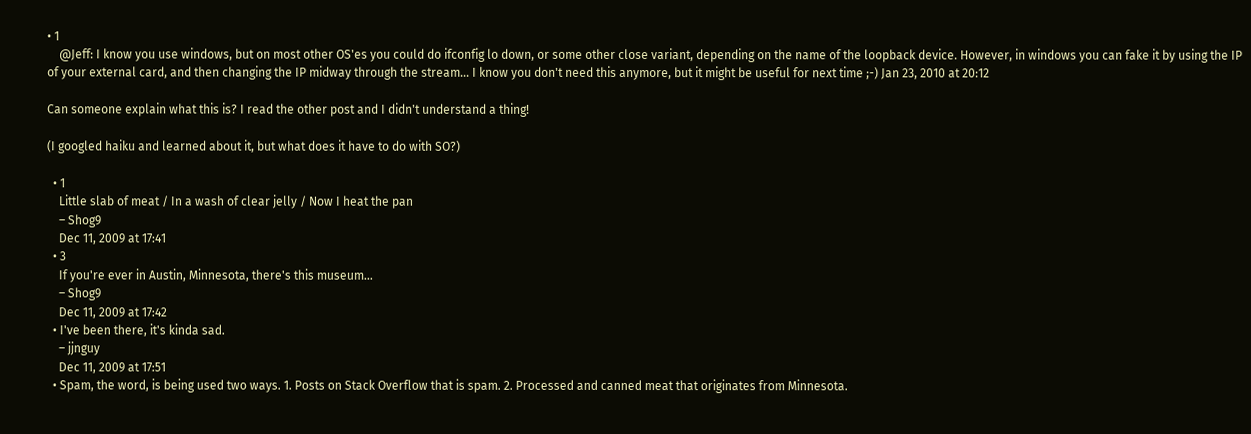• 1
    @Jeff: I know you use windows, but on most other OS'es you could do ifconfig lo down, or some other close variant, depending on the name of the loopback device. However, in windows you can fake it by using the IP of your external card, and then changing the IP midway through the stream... I know you don't need this anymore, but it might be useful for next time ;-) Jan 23, 2010 at 20:12

Can someone explain what this is? I read the other post and I didn't understand a thing!

(I googled haiku and learned about it, but what does it have to do with SO?)

  • 1
    Little slab of meat / In a wash of clear jelly / Now I heat the pan
    – Shog9
    Dec 11, 2009 at 17:41
  • 3
    If you're ever in Austin, Minnesota, there's this museum...
    – Shog9
    Dec 11, 2009 at 17:42
  • I've been there, it's kinda sad.
    – jjnguy
    Dec 11, 2009 at 17:51
  • Spam, the word, is being used two ways. 1. Posts on Stack Overflow that is spam. 2. Processed and canned meat that originates from Minnesota.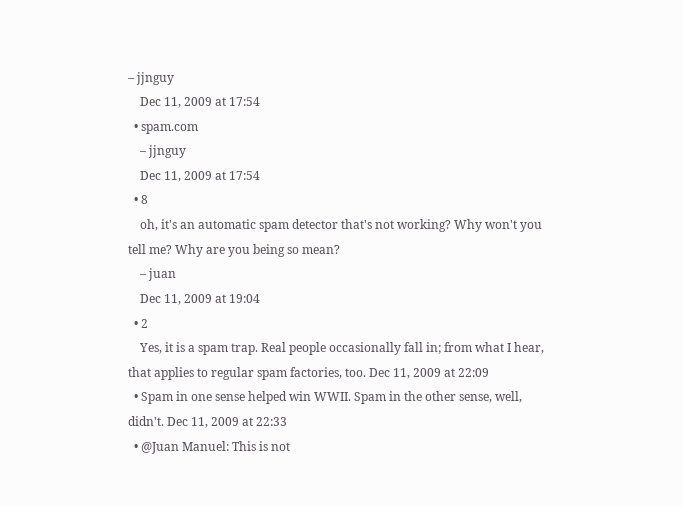– jjnguy
    Dec 11, 2009 at 17:54
  • spam.com
    – jjnguy
    Dec 11, 2009 at 17:54
  • 8
    oh, it's an automatic spam detector that's not working? Why won't you tell me? Why are you being so mean?
    – juan
    Dec 11, 2009 at 19:04
  • 2
    Yes, it is a spam trap. Real people occasionally fall in; from what I hear, that applies to regular spam factories, too. Dec 11, 2009 at 22:09
  • Spam in one sense helped win WWII. Spam in the other sense, well, didn't. Dec 11, 2009 at 22:33
  • @Juan Manuel: This is not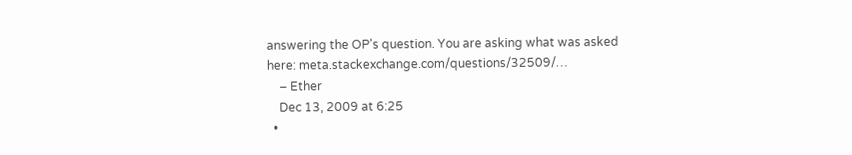answering the OP's question. You are asking what was asked here: meta.stackexchange.com/questions/32509/…
    – Ether
    Dec 13, 2009 at 6:25
  •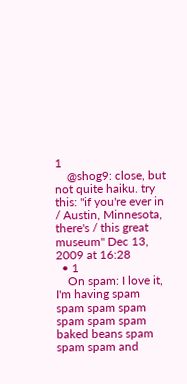1
    @shog9: close, but not quite haiku. try this: "if you're ever in / Austin, Minnesota, there's / this great museum" Dec 13, 2009 at 16:28
  • 1
    On spam: I love it, I'm having spam spam spam spam spam spam spam baked beans spam spam spam and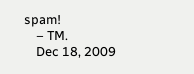spam!
    – TM.
    Dec 18, 2009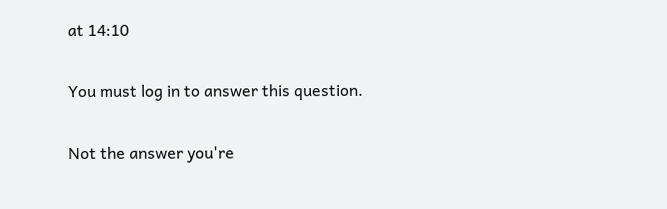at 14:10

You must log in to answer this question.

Not the answer you're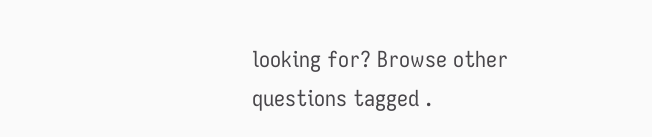looking for? Browse other questions tagged .